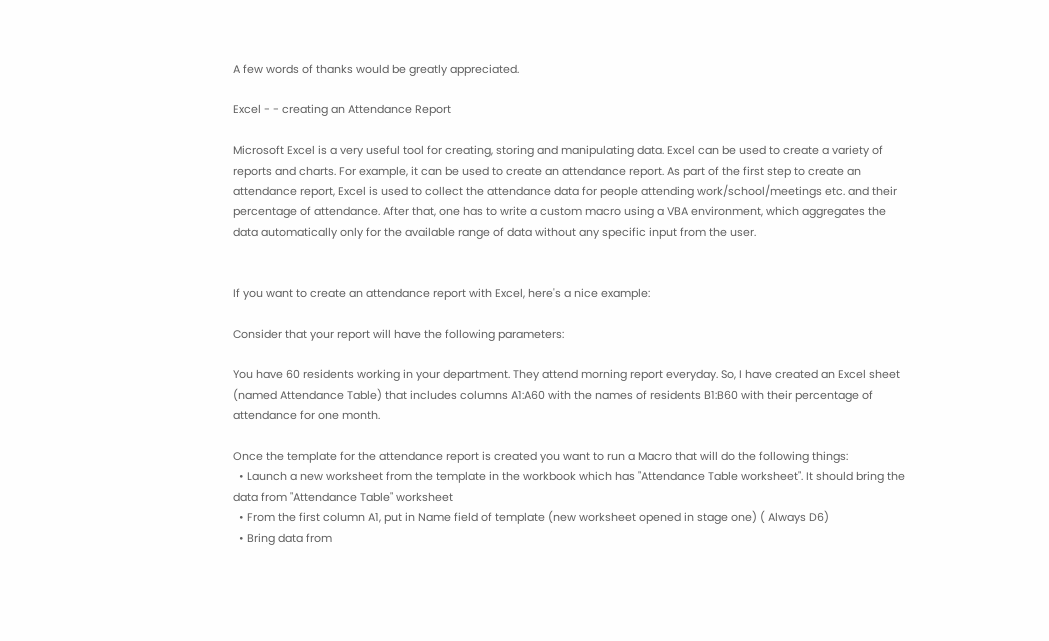A few words of thanks would be greatly appreciated.

Excel - - creating an Attendance Report

Microsoft Excel is a very useful tool for creating, storing and manipulating data. Excel can be used to create a variety of reports and charts. For example, it can be used to create an attendance report. As part of the first step to create an attendance report, Excel is used to collect the attendance data for people attending work/school/meetings etc. and their percentage of attendance. After that, one has to write a custom macro using a VBA environment, which aggregates the data automatically only for the available range of data without any specific input from the user.


If you want to create an attendance report with Excel, here's a nice example:

Consider that your report will have the following parameters:

You have 60 residents working in your department. They attend morning report everyday. So, I have created an Excel sheet (named Attendance Table) that includes columns A1:A60 with the names of residents B1:B60 with their percentage of attendance for one month.

Once the template for the attendance report is created you want to run a Macro that will do the following things:
  • Launch a new worksheet from the template in the workbook which has "Attendance Table worksheet". It should bring the data from "Attendance Table" worksheet
  • From the first column A1, put in Name field of template (new worksheet opened in stage one) ( Always D6)
  • Bring data from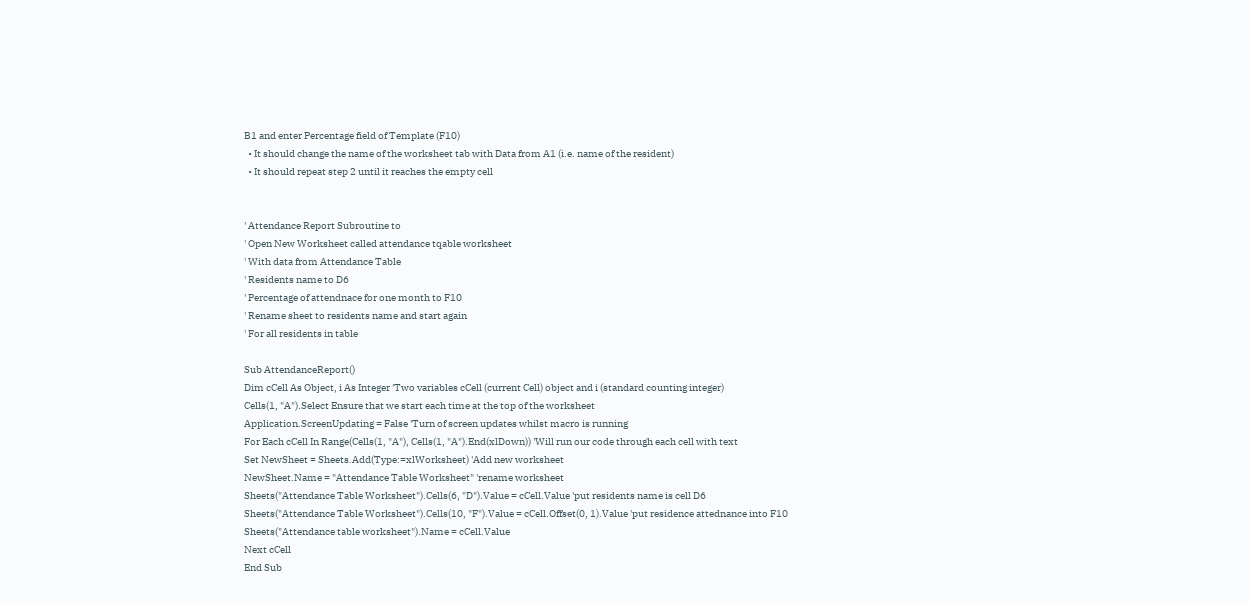B1 and enter Percentage field of Template (F10)
  • It should change the name of the worksheet tab with Data from A1 (i.e. name of the resident)
  • It should repeat step 2 until it reaches the empty cell


' Attendance Report Subroutine to
' Open New Worksheet called attendance tqable worksheet
' With data from Attendance Table
' Residents name to D6
' Percentage of attendnace for one month to F10
' Rename sheet to residents name and start again
' For all residents in table

Sub AttendanceReport()
Dim cCell As Object, i As Integer 'Two variables cCell (current Cell) object and i (standard counting integer)
Cells(1, "A").Select Ensure that we start each time at the top of the worksheet
Application.ScreenUpdating = False 'Turn of screen updates whilst macro is running
For Each cCell In Range(Cells(1, "A"), Cells(1, "A").End(xlDown)) 'Will run our code through each cell with text
Set NewSheet = Sheets.Add(Type:=xlWorksheet) 'Add new worksheet
NewSheet.Name = "Attendance Table Worksheet" 'rename worksheet
Sheets("Attendance Table Worksheet").Cells(6, "D").Value = cCell.Value 'put residents name is cell D6
Sheets("Attendance Table Worksheet").Cells(10, "F").Value = cCell.Offset(0, 1).Value 'put residence attednance into F10
Sheets("Attendance table worksheet").Name = cCell.Value
Next cCell
End Sub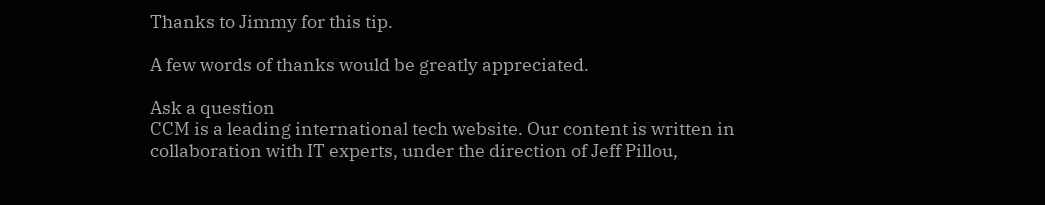Thanks to Jimmy for this tip.

A few words of thanks would be greatly appreciated.

Ask a question
CCM is a leading international tech website. Our content is written in collaboration with IT experts, under the direction of Jeff Pillou,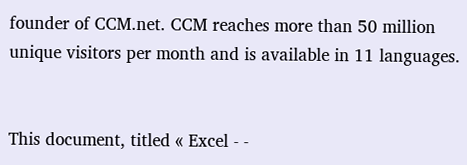founder of CCM.net. CCM reaches more than 50 million unique visitors per month and is available in 11 languages.


This document, titled « Excel - -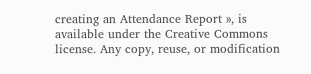creating an Attendance Report », is available under the Creative Commons license. Any copy, reuse, or modification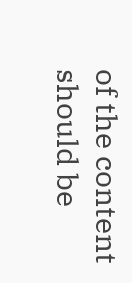of the content should be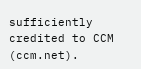sufficiently credited to CCM (ccm.net).